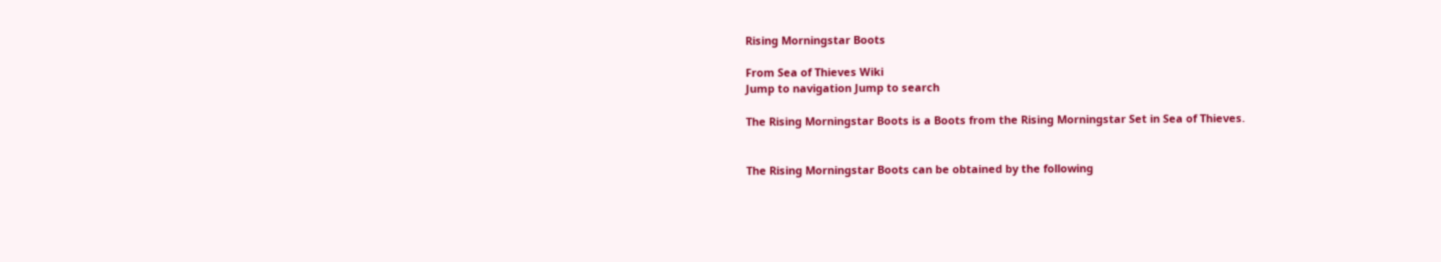Rising Morningstar Boots

From Sea of Thieves Wiki
Jump to navigation Jump to search

The Rising Morningstar Boots is a Boots from the Rising Morningstar Set in Sea of Thieves.


The Rising Morningstar Boots can be obtained by the following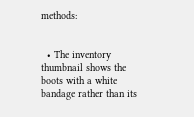methods:


  • The inventory thumbnail shows the boots with a white bandage rather than its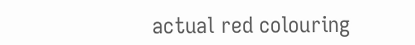actual red colouring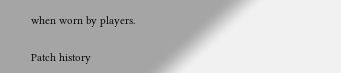when worn by players.

Patch history